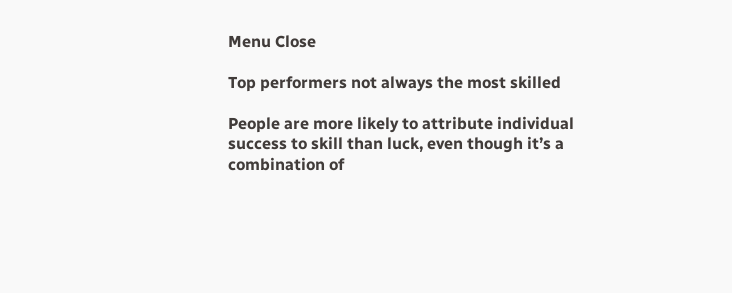Menu Close

Top performers not always the most skilled

People are more likely to attribute individual success to skill than luck, even though it’s a combination of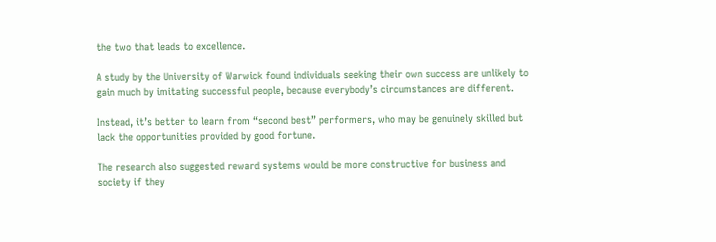the two that leads to excellence.

A study by the University of Warwick found individuals seeking their own success are unlikely to gain much by imitating successful people, because everybody’s circumstances are different.

Instead, it’s better to learn from “second best” performers, who may be genuinely skilled but lack the opportunities provided by good fortune.

The research also suggested reward systems would be more constructive for business and society if they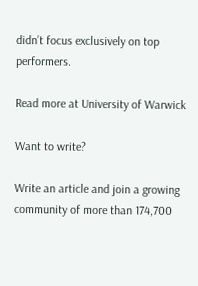didn’t focus exclusively on top performers.

Read more at University of Warwick

Want to write?

Write an article and join a growing community of more than 174,700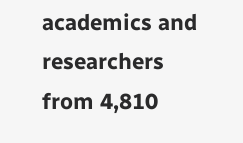academics and researchers from 4,810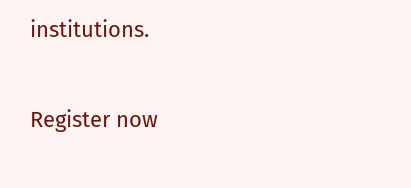institutions.

Register now